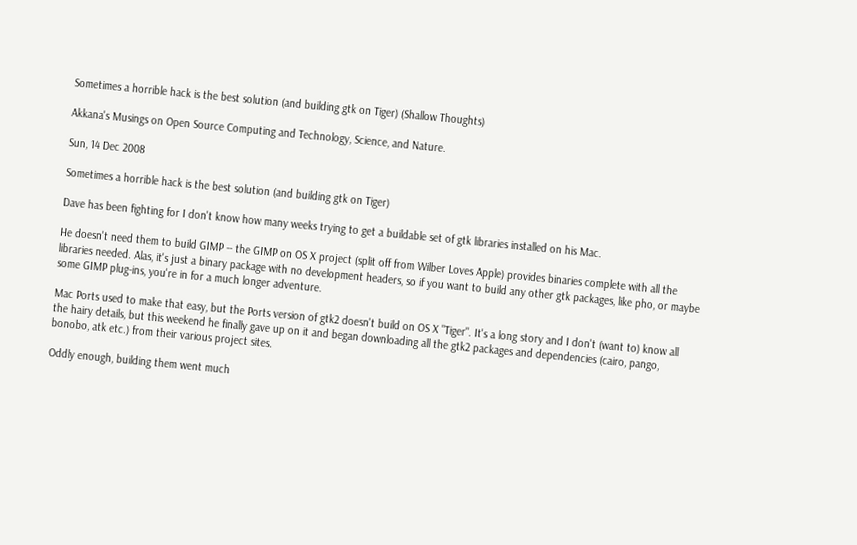Sometimes a horrible hack is the best solution (and building gtk on Tiger) (Shallow Thoughts)

Akkana's Musings on Open Source Computing and Technology, Science, and Nature.

Sun, 14 Dec 2008

Sometimes a horrible hack is the best solution (and building gtk on Tiger)

Dave has been fighting for I don't know how many weeks trying to get a buildable set of gtk libraries installed on his Mac.

He doesn't need them to build GIMP -- the GIMP on OS X project (split off from Wilber Loves Apple) provides binaries complete with all the libraries needed. Alas, it's just a binary package with no development headers, so if you want to build any other gtk packages, like pho, or maybe some GIMP plug-ins, you're in for a much longer adventure.

Mac Ports used to make that easy, but the Ports version of gtk2 doesn't build on OS X "Tiger". It's a long story and I don't (want to) know all the hairy details, but this weekend he finally gave up on it and began downloading all the gtk2 packages and dependencies (cairo, pango, bonobo, atk etc.) from their various project sites.

Oddly enough, building them went much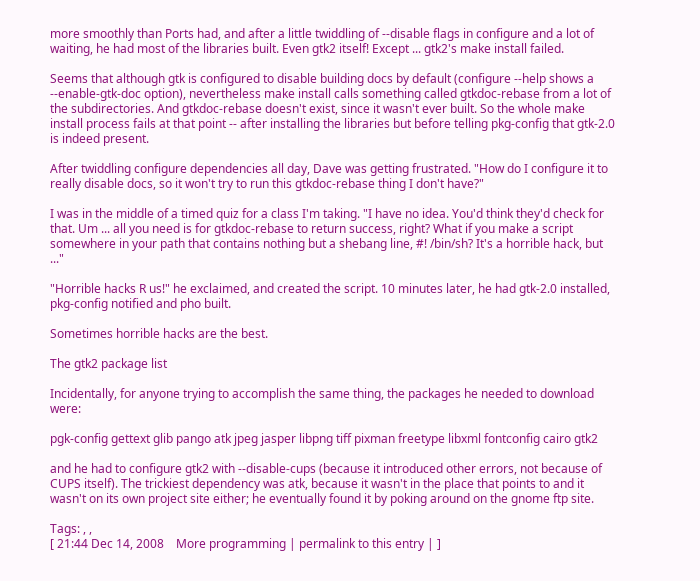more smoothly than Ports had, and after a little twiddling of --disable flags in configure and a lot of waiting, he had most of the libraries built. Even gtk2 itself! Except ... gtk2's make install failed.

Seems that although gtk is configured to disable building docs by default (configure --help shows a --enable-gtk-doc option), nevertheless make install calls something called gtkdoc-rebase from a lot of the subdirectories. And gtkdoc-rebase doesn't exist, since it wasn't ever built. So the whole make install process fails at that point -- after installing the libraries but before telling pkg-config that gtk-2.0 is indeed present.

After twiddling configure dependencies all day, Dave was getting frustrated. "How do I configure it to really disable docs, so it won't try to run this gtkdoc-rebase thing I don't have?"

I was in the middle of a timed quiz for a class I'm taking. "I have no idea. You'd think they'd check for that. Um ... all you need is for gtkdoc-rebase to return success, right? What if you make a script somewhere in your path that contains nothing but a shebang line, #! /bin/sh? It's a horrible hack, but ..."

"Horrible hacks R us!" he exclaimed, and created the script. 10 minutes later, he had gtk-2.0 installed, pkg-config notified and pho built.

Sometimes horrible hacks are the best.

The gtk2 package list

Incidentally, for anyone trying to accomplish the same thing, the packages he needed to download were:

pgk-config gettext glib pango atk jpeg jasper libpng tiff pixman freetype libxml fontconfig cairo gtk2

and he had to configure gtk2 with --disable-cups (because it introduced other errors, not because of CUPS itself). The trickiest dependency was atk, because it wasn't in the place that points to and it wasn't on its own project site either; he eventually found it by poking around on the gnome ftp site.

Tags: , ,
[ 21:44 Dec 14, 2008    More programming | permalink to this entry | ]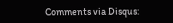Comments via Disqus: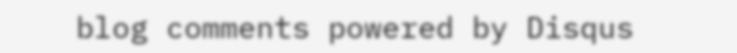blog comments powered by Disqus